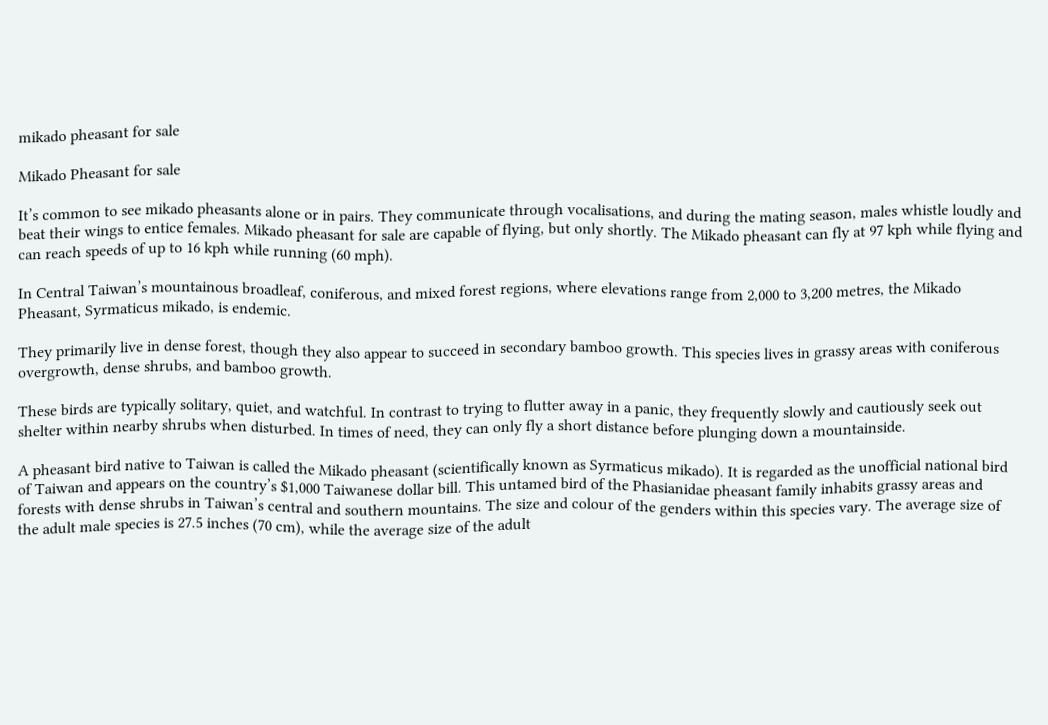mikado pheasant for sale

Mikado Pheasant for sale

It’s common to see mikado pheasants alone or in pairs. They communicate through vocalisations, and during the mating season, males whistle loudly and beat their wings to entice females. Mikado pheasant for sale are capable of flying, but only shortly. The Mikado pheasant can fly at 97 kph while flying and can reach speeds of up to 16 kph while running (60 mph).

In Central Taiwan’s mountainous broadleaf, coniferous, and mixed forest regions, where elevations range from 2,000 to 3,200 metres, the Mikado Pheasant, Syrmaticus mikado, is endemic.

They primarily live in dense forest, though they also appear to succeed in secondary bamboo growth. This species lives in grassy areas with coniferous overgrowth, dense shrubs, and bamboo growth.

These birds are typically solitary, quiet, and watchful. In contrast to trying to flutter away in a panic, they frequently slowly and cautiously seek out shelter within nearby shrubs when disturbed. In times of need, they can only fly a short distance before plunging down a mountainside.

A pheasant bird native to Taiwan is called the Mikado pheasant (scientifically known as Syrmaticus mikado). It is regarded as the unofficial national bird of Taiwan and appears on the country’s $1,000 Taiwanese dollar bill. This untamed bird of the Phasianidae pheasant family inhabits grassy areas and forests with dense shrubs in Taiwan’s central and southern mountains. The size and colour of the genders within this species vary. The average size of the adult male species is 27.5 inches (70 cm), while the average size of the adult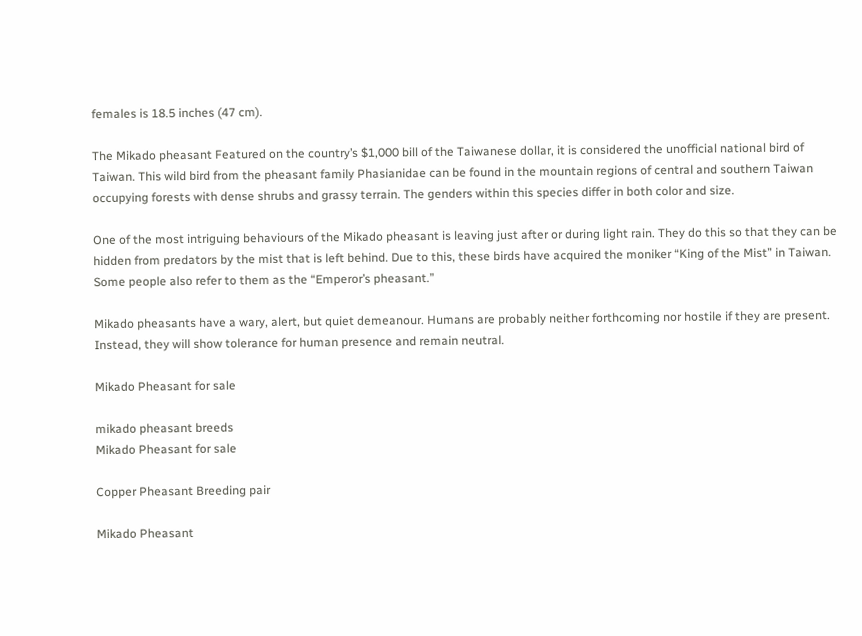females is 18.5 inches (47 cm).

The Mikado pheasant Featured on the country’s $1,000 bill of the Taiwanese dollar, it is considered the unofficial national bird of Taiwan. This wild bird from the pheasant family Phasianidae can be found in the mountain regions of central and southern Taiwan occupying forests with dense shrubs and grassy terrain. The genders within this species differ in both color and size.

One of the most intriguing behaviours of the Mikado pheasant is leaving just after or during light rain. They do this so that they can be hidden from predators by the mist that is left behind. Due to this, these birds have acquired the moniker “King of the Mist” in Taiwan. Some people also refer to them as the “Emperor’s pheasant.”

Mikado pheasants have a wary, alert, but quiet demeanour. Humans are probably neither forthcoming nor hostile if they are present. Instead, they will show tolerance for human presence and remain neutral.

Mikado Pheasant for sale

mikado pheasant breeds
Mikado Pheasant for sale

Copper Pheasant Breeding pair

Mikado Pheasant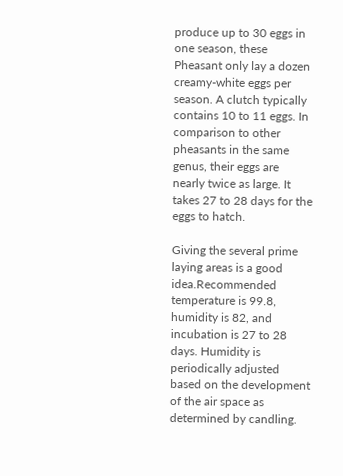produce up to 30 eggs in one season, these Pheasant only lay a dozen creamy-white eggs per season. A clutch typically contains 10 to 11 eggs. In comparison to other pheasants in the same genus, their eggs are nearly twice as large. It takes 27 to 28 days for the eggs to hatch.

Giving the several prime laying areas is a good idea.Recommended temperature is 99.8, humidity is 82, and incubation is 27 to 28 days. Humidity is periodically adjusted based on the development of the air space as determined by candling.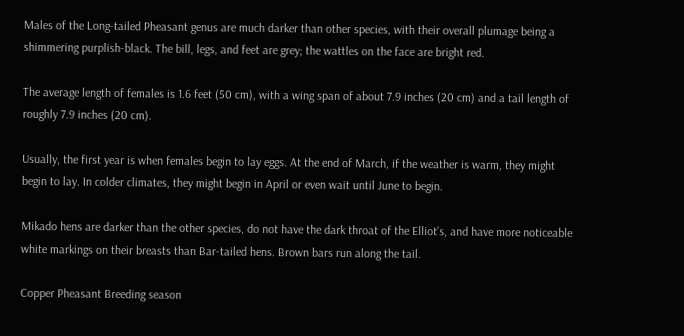Males of the Long-tailed Pheasant genus are much darker than other species, with their overall plumage being a shimmering purplish-black. The bill, legs, and feet are grey; the wattles on the face are bright red.

The average length of females is 1.6 feet (50 cm), with a wing span of about 7.9 inches (20 cm) and a tail length of roughly 7.9 inches (20 cm).

Usually, the first year is when females begin to lay eggs. At the end of March, if the weather is warm, they might begin to lay. In colder climates, they might begin in April or even wait until June to begin.

Mikado hens are darker than the other species, do not have the dark throat of the Elliot’s, and have more noticeable white markings on their breasts than Bar-tailed hens. Brown bars run along the tail.

Copper Pheasant Breeding season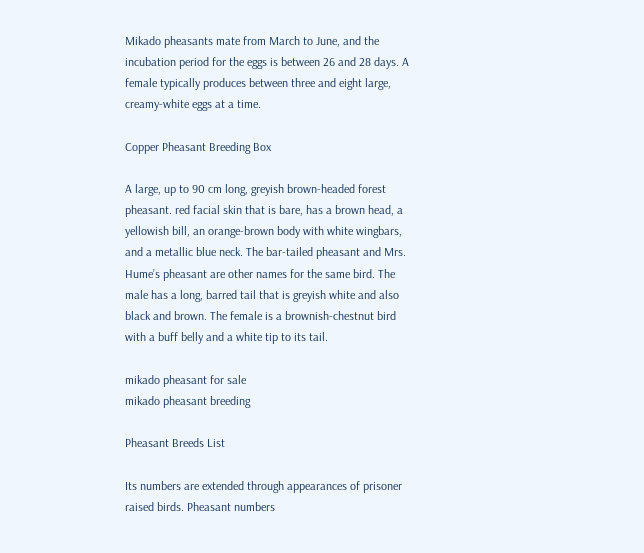Mikado pheasants mate from March to June, and the incubation period for the eggs is between 26 and 28 days. A female typically produces between three and eight large, creamy-white eggs at a time.

Copper Pheasant Breeding Box

A large, up to 90 cm long, greyish brown-headed forest pheasant. red facial skin that is bare, has a brown head, a yellowish bill, an orange-brown body with white wingbars, and a metallic blue neck. The bar-tailed pheasant and Mrs. Hume’s pheasant are other names for the same bird. The male has a long, barred tail that is greyish white and also black and brown. The female is a brownish-chestnut bird with a buff belly and a white tip to its tail.

mikado pheasant for sale
mikado pheasant breeding

Pheasant Breeds List

Its numbers are extended through appearances of prisoner raised birds. Pheasant numbers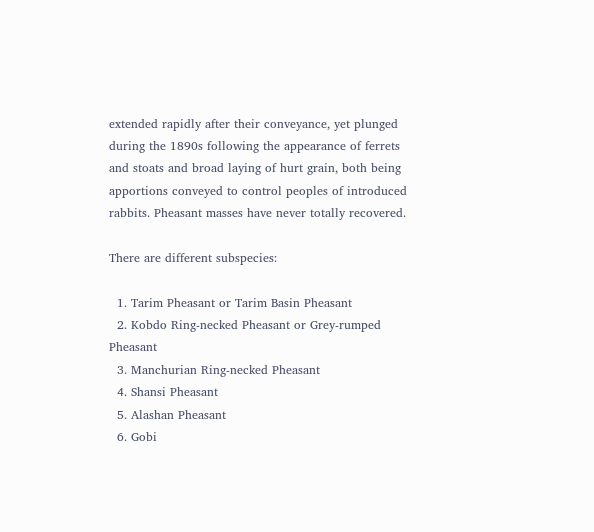extended rapidly after their conveyance, yet plunged during the 1890s following the appearance of ferrets and stoats and broad laying of hurt grain, both being apportions conveyed to control peoples of introduced rabbits. Pheasant masses have never totally recovered.

There are different subspecies:

  1. Tarim Pheasant or Tarim Basin Pheasant
  2. Kobdo Ring-necked Pheasant or Grey-rumped Pheasant
  3. Manchurian Ring-necked Pheasant
  4. Shansi Pheasant
  5. Alashan Pheasant
  6. Gobi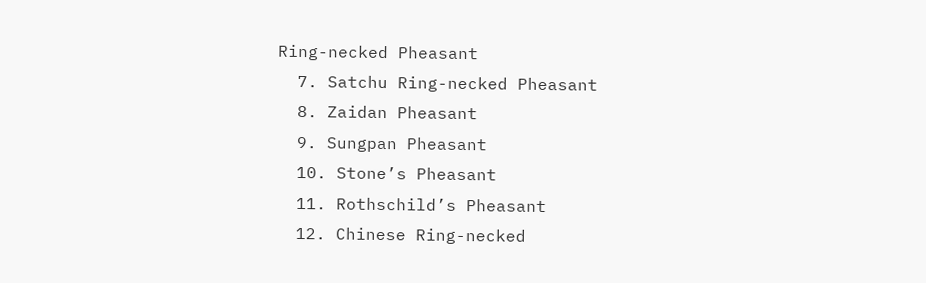Ring-necked Pheasant
  7. Satchu Ring-necked Pheasant
  8. Zaidan Pheasant
  9. Sungpan Pheasant
  10. Stone’s Pheasant
  11. Rothschild’s Pheasant
  12. Chinese Ring-necked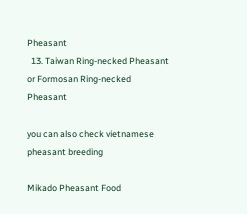Pheasant
  13. Taiwan Ring-necked Pheasant or Formosan Ring-necked Pheasant

you can also check vietnamese pheasant breeding

Mikado Pheasant Food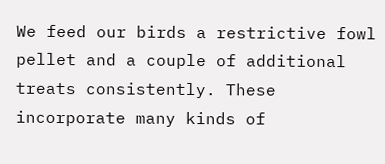We feed our birds a restrictive fowl pellet and a couple of additional treats consistently. These incorporate many kinds of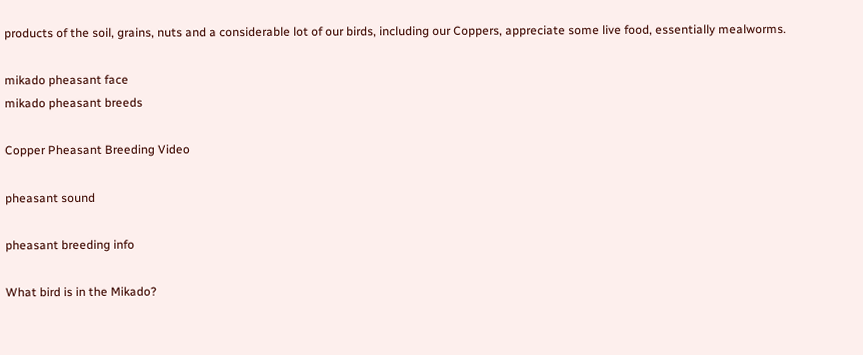products of the soil, grains, nuts and a considerable lot of our birds, including our Coppers, appreciate some live food, essentially mealworms.

mikado pheasant face
mikado pheasant breeds

Copper Pheasant Breeding Video

pheasant sound

pheasant breeding info

What bird is in the Mikado?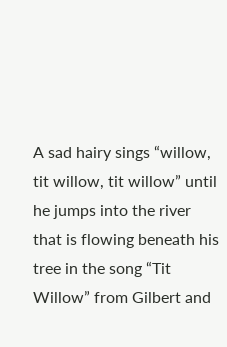A sad hairy sings “willow, tit willow, tit willow” until he jumps into the river that is flowing beneath his tree in the song “Tit Willow” from Gilbert and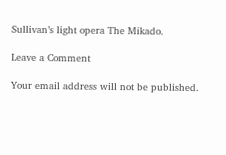Sullivan’s light opera The Mikado.

Leave a Comment

Your email address will not be published.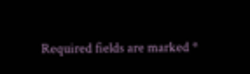Required fields are marked *